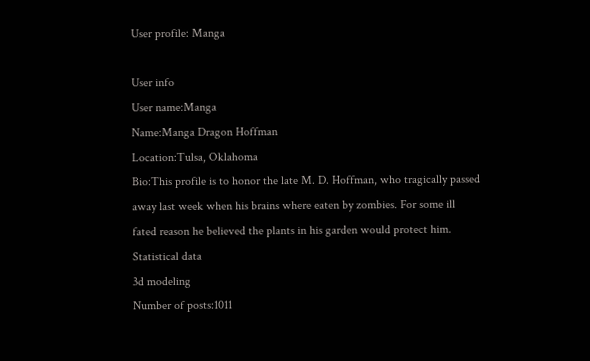User profile: Manga

User info
User name:Manga
Name:Manga Dragon Hoffman
Location:Tulsa, Oklahoma
Bio:This profile is to honor the late M. D. Hoffman, who tragically passed away last week when his brains where eaten by zombies. For some ill fated reason he believed the plants in his garden would protect him.
Statistical data
3d modeling
Number of posts:1011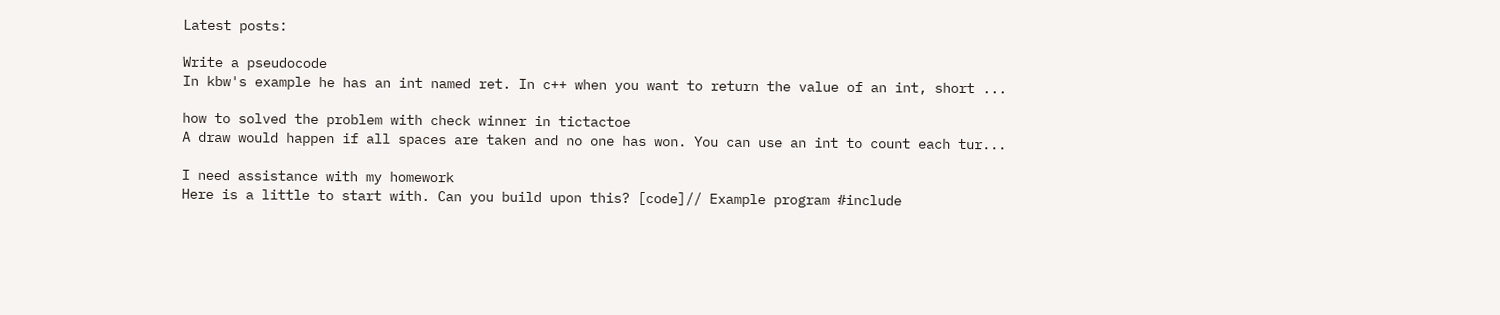Latest posts:

Write a pseudocode
In kbw's example he has an int named ret. In c++ when you want to return the value of an int, short ...

how to solved the problem with check winner in tictactoe
A draw would happen if all spaces are taken and no one has won. You can use an int to count each tur...

I need assistance with my homework
Here is a little to start with. Can you build upon this? [code]// Example program #include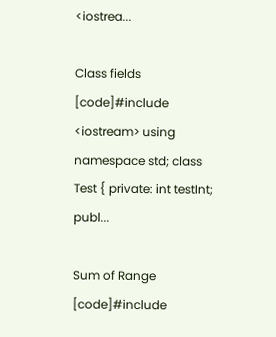<iostrea...

Class fields
[code]#include <iostream> using namespace std; class Test { private: int testInt; publ...

Sum of Range
[code]#include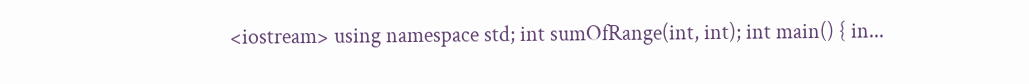<iostream> using namespace std; int sumOfRange(int, int); int main() { in...